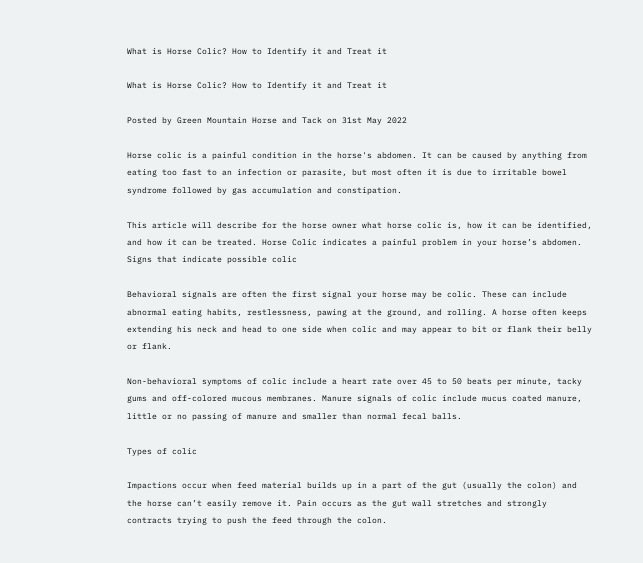What is Horse Colic? How to Identify it and Treat it

What is Horse Colic? How to Identify it and Treat it

Posted by Green Mountain Horse and Tack on 31st May 2022

Horse colic is a painful condition in the horse's abdomen. It can be caused by anything from eating too fast to an infection or parasite, but most often it is due to irritable bowel syndrome followed by gas accumulation and constipation.

This article will describe for the horse owner what horse colic is, how it can be identified, and how it can be treated. Horse Colic indicates a painful problem in your horse’s abdomen.
Signs that indicate possible colic

Behavioral signals are often the first signal your horse may be colic. These can include abnormal eating habits, restlessness, pawing at the ground, and rolling. A horse often keeps extending his neck and head to one side when colic and may appear to bit or flank their belly or flank.

Non-behavioral symptoms of colic include a heart rate over 45 to 50 beats per minute, tacky gums and off-colored mucous membranes. Manure signals of colic include mucus coated manure, little or no passing of manure and smaller than normal fecal balls.

Types of colic

Impactions occur when feed material builds up in a part of the gut (usually the colon) and the horse can’t easily remove it. Pain occurs as the gut wall stretches and strongly contracts trying to push the feed through the colon.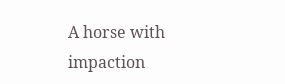A horse with impaction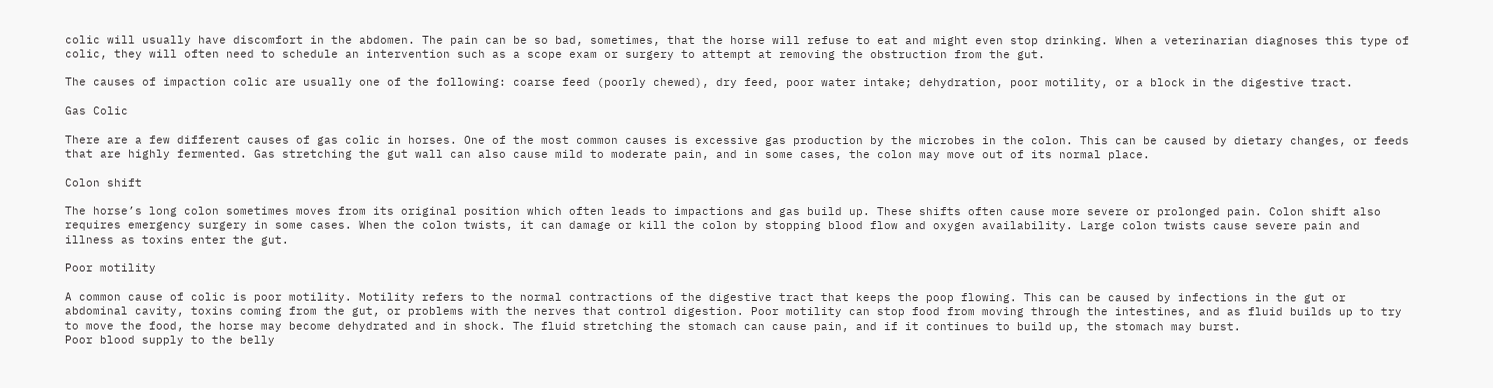colic will usually have discomfort in the abdomen. The pain can be so bad, sometimes, that the horse will refuse to eat and might even stop drinking. When a veterinarian diagnoses this type of colic, they will often need to schedule an intervention such as a scope exam or surgery to attempt at removing the obstruction from the gut.

The causes of impaction colic are usually one of the following: coarse feed (poorly chewed), dry feed, poor water intake; dehydration, poor motility, or a block in the digestive tract.

Gas Colic

There are a few different causes of gas colic in horses. One of the most common causes is excessive gas production by the microbes in the colon. This can be caused by dietary changes, or feeds that are highly fermented. Gas stretching the gut wall can also cause mild to moderate pain, and in some cases, the colon may move out of its normal place.

Colon shift

The horse’s long colon sometimes moves from its original position which often leads to impactions and gas build up. These shifts often cause more severe or prolonged pain. Colon shift also requires emergency surgery in some cases. When the colon twists, it can damage or kill the colon by stopping blood flow and oxygen availability. Large colon twists cause severe pain and illness as toxins enter the gut.

Poor motility

A common cause of colic is poor motility. Motility refers to the normal contractions of the digestive tract that keeps the poop flowing. This can be caused by infections in the gut or abdominal cavity, toxins coming from the gut, or problems with the nerves that control digestion. Poor motility can stop food from moving through the intestines, and as fluid builds up to try to move the food, the horse may become dehydrated and in shock. The fluid stretching the stomach can cause pain, and if it continues to build up, the stomach may burst.
Poor blood supply to the belly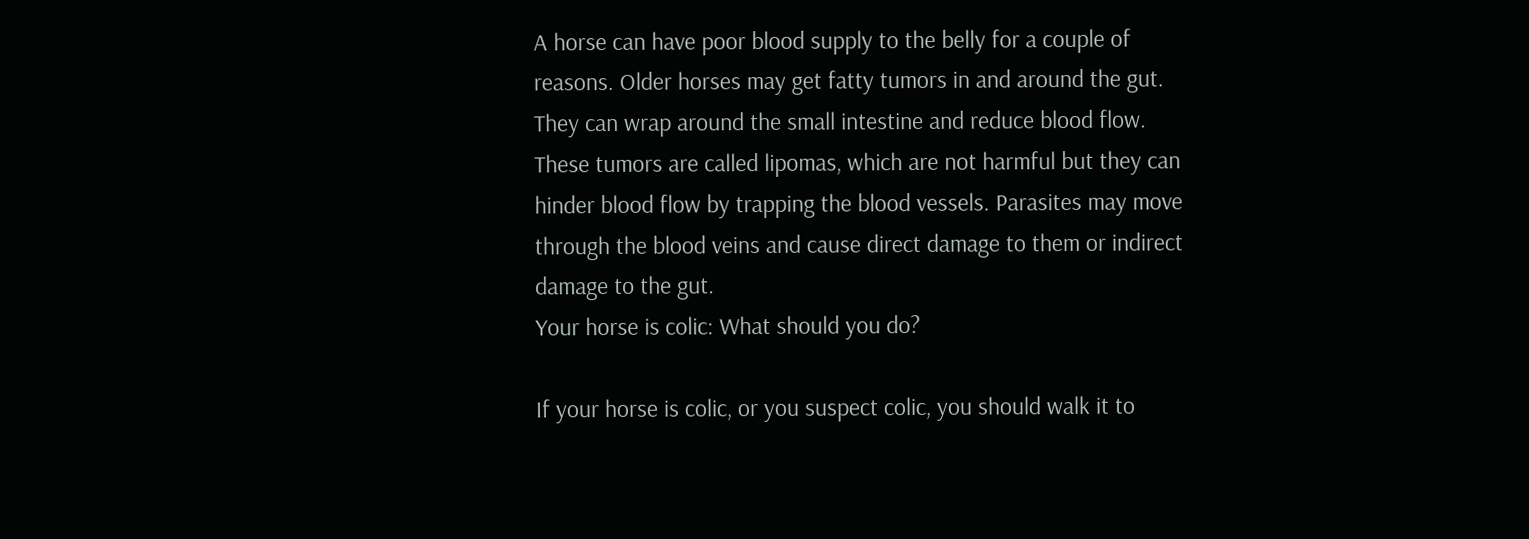A horse can have poor blood supply to the belly for a couple of reasons. Older horses may get fatty tumors in and around the gut. They can wrap around the small intestine and reduce blood flow. These tumors are called lipomas, which are not harmful but they can hinder blood flow by trapping the blood vessels. Parasites may move through the blood veins and cause direct damage to them or indirect damage to the gut.
Your horse is colic: What should you do?

If your horse is colic, or you suspect colic, you should walk it to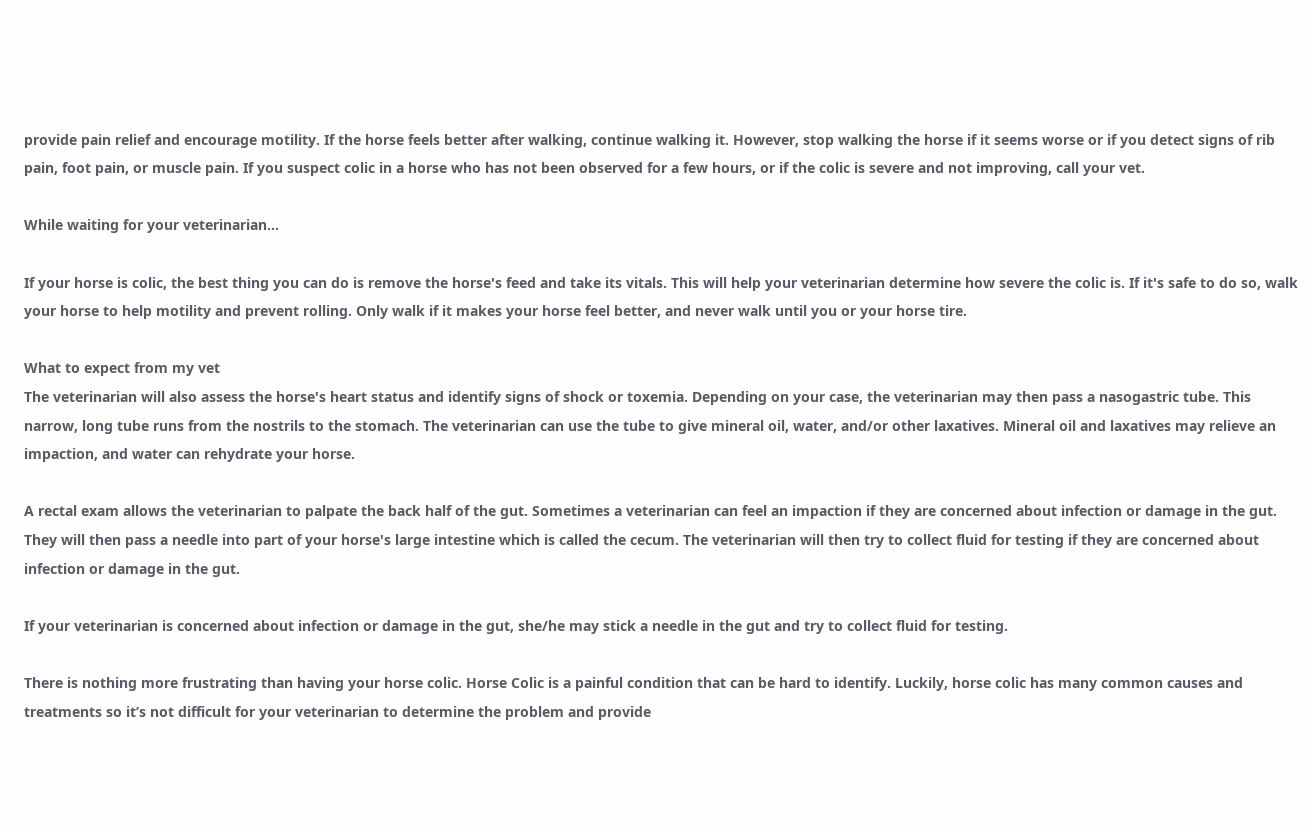provide pain relief and encourage motility. If the horse feels better after walking, continue walking it. However, stop walking the horse if it seems worse or if you detect signs of rib pain, foot pain, or muscle pain. If you suspect colic in a horse who has not been observed for a few hours, or if the colic is severe and not improving, call your vet.

While waiting for your veterinarian…

If your horse is colic, the best thing you can do is remove the horse's feed and take its vitals. This will help your veterinarian determine how severe the colic is. If it's safe to do so, walk your horse to help motility and prevent rolling. Only walk if it makes your horse feel better, and never walk until you or your horse tire.

What to expect from my vet
The veterinarian will also assess the horse's heart status and identify signs of shock or toxemia. Depending on your case, the veterinarian may then pass a nasogastric tube. This narrow, long tube runs from the nostrils to the stomach. The veterinarian can use the tube to give mineral oil, water, and/or other laxatives. Mineral oil and laxatives may relieve an impaction, and water can rehydrate your horse.

A rectal exam allows the veterinarian to palpate the back half of the gut. Sometimes a veterinarian can feel an impaction if they are concerned about infection or damage in the gut. They will then pass a needle into part of your horse's large intestine which is called the cecum. The veterinarian will then try to collect fluid for testing if they are concerned about infection or damage in the gut.

If your veterinarian is concerned about infection or damage in the gut, she/he may stick a needle in the gut and try to collect fluid for testing.

There is nothing more frustrating than having your horse colic. Horse Colic is a painful condition that can be hard to identify. Luckily, horse colic has many common causes and treatments so it’s not difficult for your veterinarian to determine the problem and provide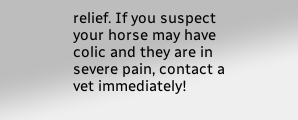relief. If you suspect your horse may have colic and they are in severe pain, contact a vet immediately!